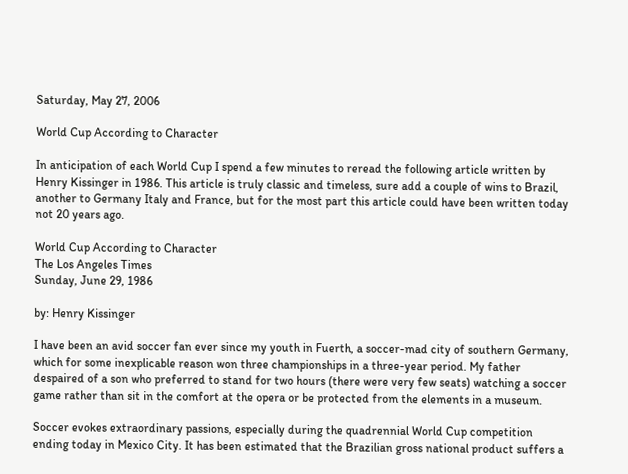Saturday, May 27, 2006

World Cup According to Character

In anticipation of each World Cup I spend a few minutes to reread the following article written by Henry Kissinger in 1986. This article is truly classic and timeless, sure add a couple of wins to Brazil, another to Germany Italy and France, but for the most part this article could have been written today not 20 years ago.

World Cup According to Character
The Los Angeles Times
Sunday, June 29, 1986

by: Henry Kissinger

I have been an avid soccer fan ever since my youth in Fuerth, a soccer-mad city of southern Germany, which for some inexplicable reason won three championships in a three-year period. My father despaired of a son who preferred to stand for two hours (there were very few seats) watching a soccer game rather than sit in the comfort at the opera or be protected from the elements in a museum.

Soccer evokes extraordinary passions, especially during the quadrennial World Cup competition ending today in Mexico City. It has been estimated that the Brazilian gross national product suffers a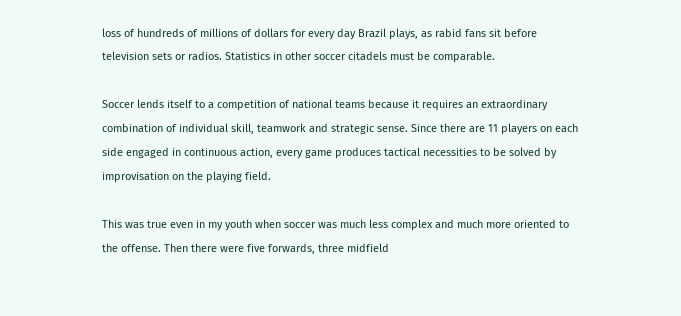loss of hundreds of millions of dollars for every day Brazil plays, as rabid fans sit before television sets or radios. Statistics in other soccer citadels must be comparable.

Soccer lends itself to a competition of national teams because it requires an extraordinary combination of individual skill, teamwork and strategic sense. Since there are 11 players on each side engaged in continuous action, every game produces tactical necessities to be solved by improvisation on the playing field.

This was true even in my youth when soccer was much less complex and much more oriented to the offense. Then there were five forwards, three midfield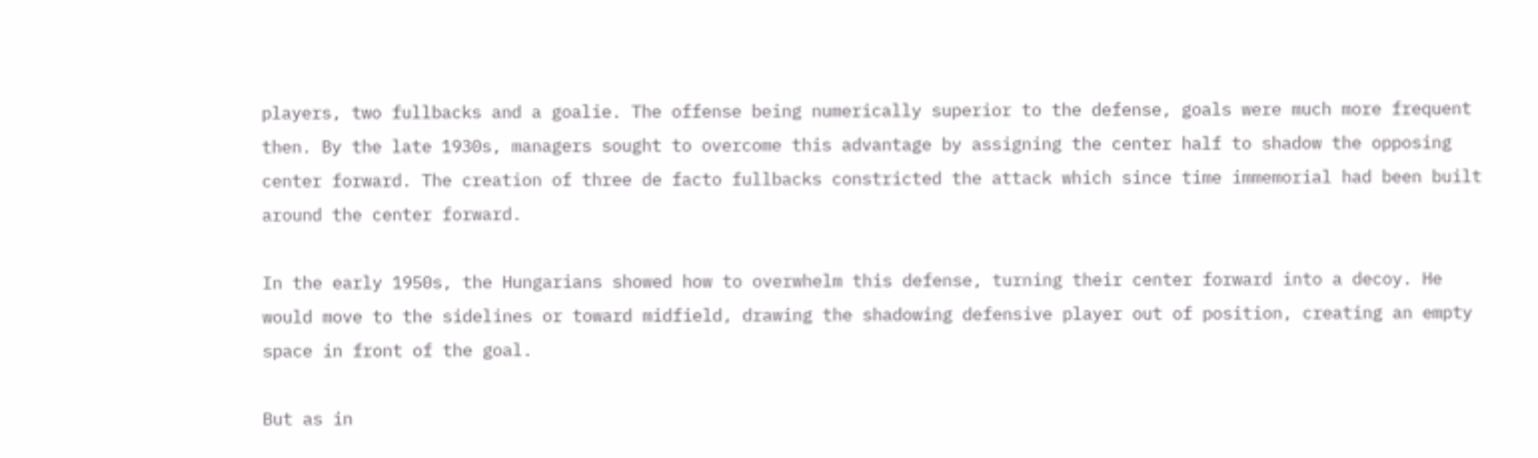players, two fullbacks and a goalie. The offense being numerically superior to the defense, goals were much more frequent then. By the late 1930s, managers sought to overcome this advantage by assigning the center half to shadow the opposing center forward. The creation of three de facto fullbacks constricted the attack which since time immemorial had been built around the center forward.

In the early 1950s, the Hungarians showed how to overwhelm this defense, turning their center forward into a decoy. He would move to the sidelines or toward midfield, drawing the shadowing defensive player out of position, creating an empty space in front of the goal.

But as in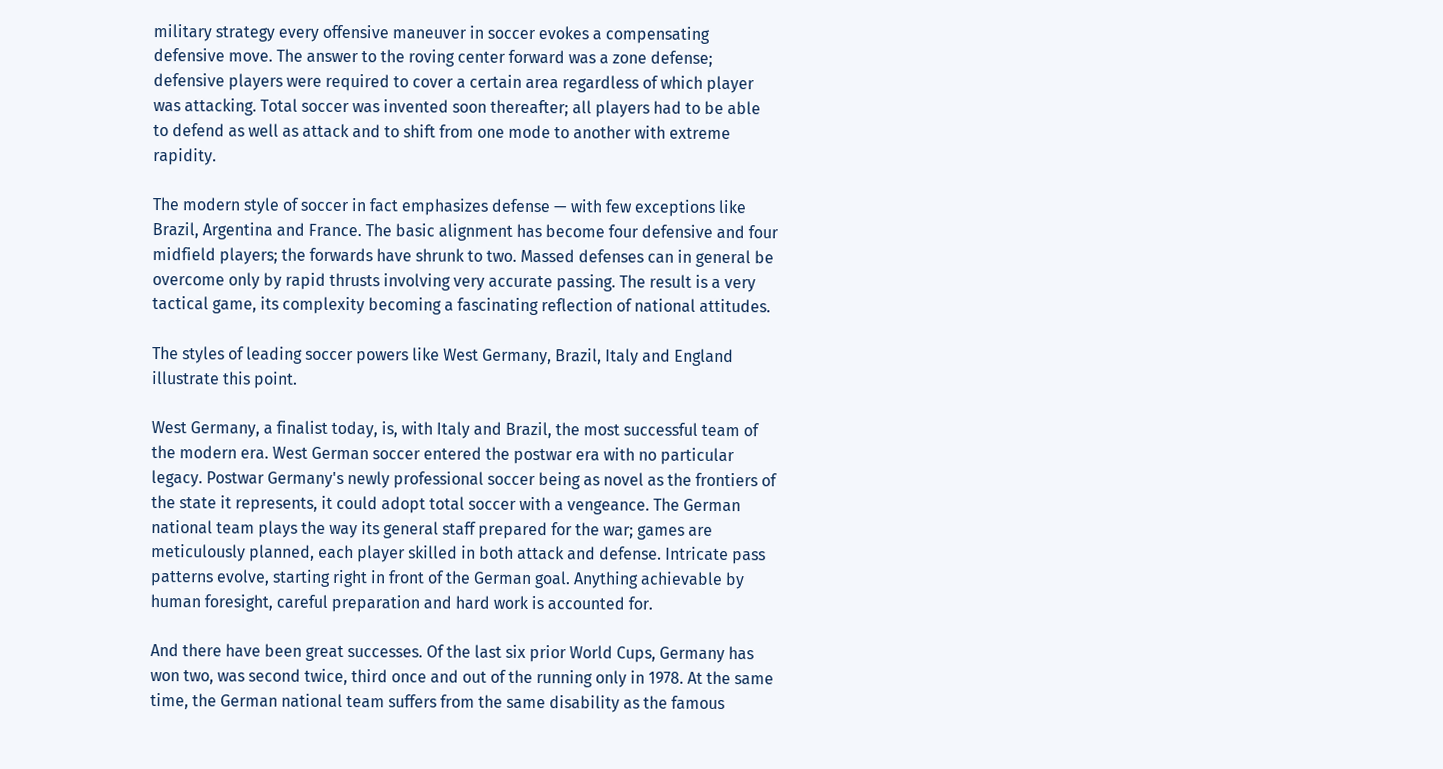military strategy every offensive maneuver in soccer evokes a compensating defensive move. The answer to the roving center forward was a zone defense; defensive players were required to cover a certain area regardless of which player was attacking. Total soccer was invented soon thereafter; all players had to be able to defend as well as attack and to shift from one mode to another with extreme rapidity.

The modern style of soccer in fact emphasizes defense — with few exceptions like Brazil, Argentina and France. The basic alignment has become four defensive and four midfield players; the forwards have shrunk to two. Massed defenses can in general be overcome only by rapid thrusts involving very accurate passing. The result is a very tactical game, its complexity becoming a fascinating reflection of national attitudes.

The styles of leading soccer powers like West Germany, Brazil, Italy and England illustrate this point.

West Germany, a finalist today, is, with Italy and Brazil, the most successful team of the modern era. West German soccer entered the postwar era with no particular legacy. Postwar Germany's newly professional soccer being as novel as the frontiers of the state it represents, it could adopt total soccer with a vengeance. The German national team plays the way its general staff prepared for the war; games are meticulously planned, each player skilled in both attack and defense. Intricate pass patterns evolve, starting right in front of the German goal. Anything achievable by human foresight, careful preparation and hard work is accounted for.

And there have been great successes. Of the last six prior World Cups, Germany has won two, was second twice, third once and out of the running only in 1978. At the same time, the German national team suffers from the same disability as the famous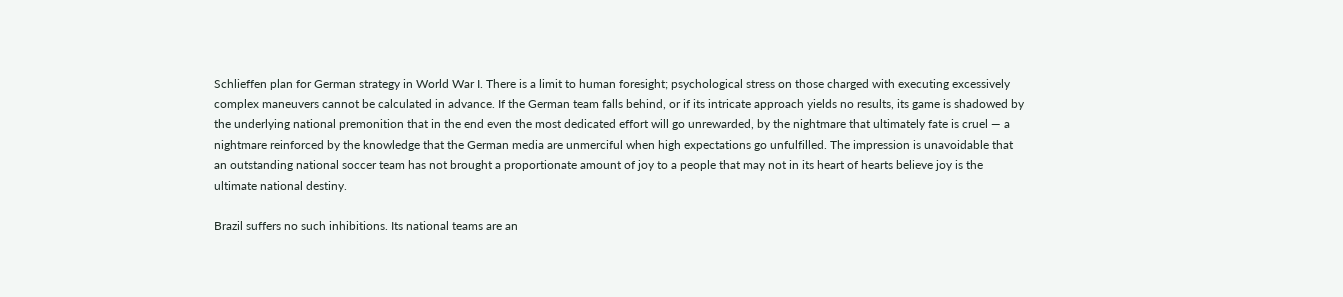Schlieffen plan for German strategy in World War I. There is a limit to human foresight; psychological stress on those charged with executing excessively complex maneuvers cannot be calculated in advance. If the German team falls behind, or if its intricate approach yields no results, its game is shadowed by the underlying national premonition that in the end even the most dedicated effort will go unrewarded, by the nightmare that ultimately fate is cruel — a nightmare reinforced by the knowledge that the German media are unmerciful when high expectations go unfulfilled. The impression is unavoidable that an outstanding national soccer team has not brought a proportionate amount of joy to a people that may not in its heart of hearts believe joy is the ultimate national destiny.

Brazil suffers no such inhibitions. Its national teams are an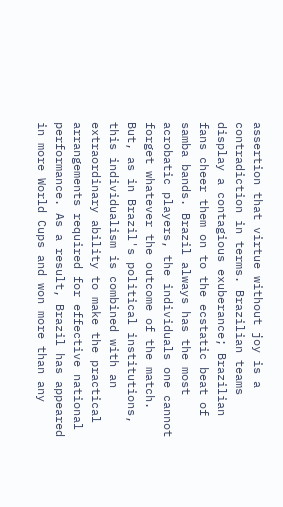assertion that virtue without joy is a contradiction in terms. Brazilian teams display a contagious exuberance; Brazilian fans cheer them on to the ecstatic beat of samba bands. Brazil always has the most acrobatic players, the individuals one cannot forget whatever the outcome of the match. But, as in Brazil's political institutions, this individualism is combined with an extraordinary ability to make the practical arrangements required for effective national performance. As a result, Brazil has appeared in more World Cups and won more than any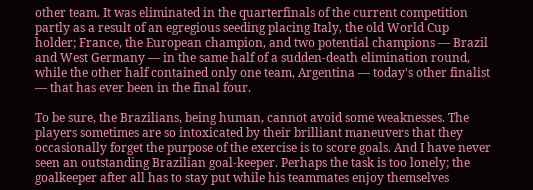other team. It was eliminated in the quarterfinals of the current competition partly as a result of an egregious seeding placing Italy, the old World Cup holder; France, the European champion, and two potential champions — Brazil and West Germany — in the same half of a sudden-death elimination round, while the other half contained only one team, Argentina — today's other finalist — that has ever been in the final four.

To be sure, the Brazilians, being human, cannot avoid some weaknesses. The players sometimes are so intoxicated by their brilliant maneuvers that they occasionally forget the purpose of the exercise is to score goals. And I have never seen an outstanding Brazilian goal-keeper. Perhaps the task is too lonely; the goalkeeper after all has to stay put while his teammates enjoy themselves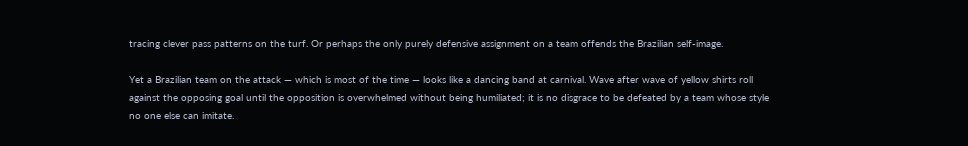tracing clever pass patterns on the turf. Or perhaps the only purely defensive assignment on a team offends the Brazilian self-image.

Yet a Brazilian team on the attack — which is most of the time — looks like a dancing band at carnival. Wave after wave of yellow shirts roll against the opposing goal until the opposition is overwhelmed without being humiliated; it is no disgrace to be defeated by a team whose style no one else can imitate.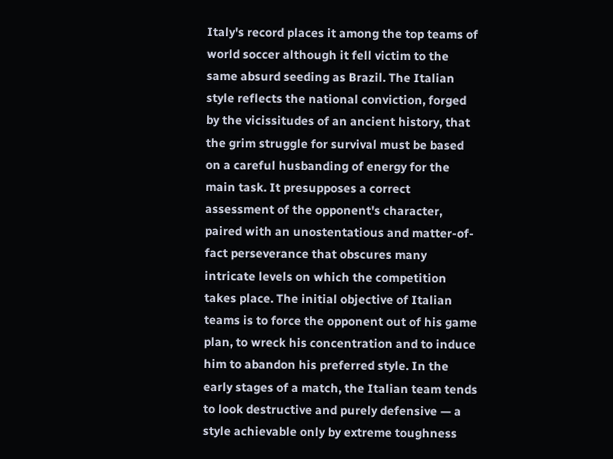Italy's record places it among the top teams of world soccer although it fell victim to the same absurd seeding as Brazil. The Italian style reflects the national conviction, forged by the vicissitudes of an ancient history, that the grim struggle for survival must be based on a careful husbanding of energy for the main task. It presupposes a correct assessment of the opponent's character, paired with an unostentatious and matter-of-fact perseverance that obscures many intricate levels on which the competition takes place. The initial objective of Italian teams is to force the opponent out of his game plan, to wreck his concentration and to induce him to abandon his preferred style. In the early stages of a match, the Italian team tends to look destructive and purely defensive — a style achievable only by extreme toughness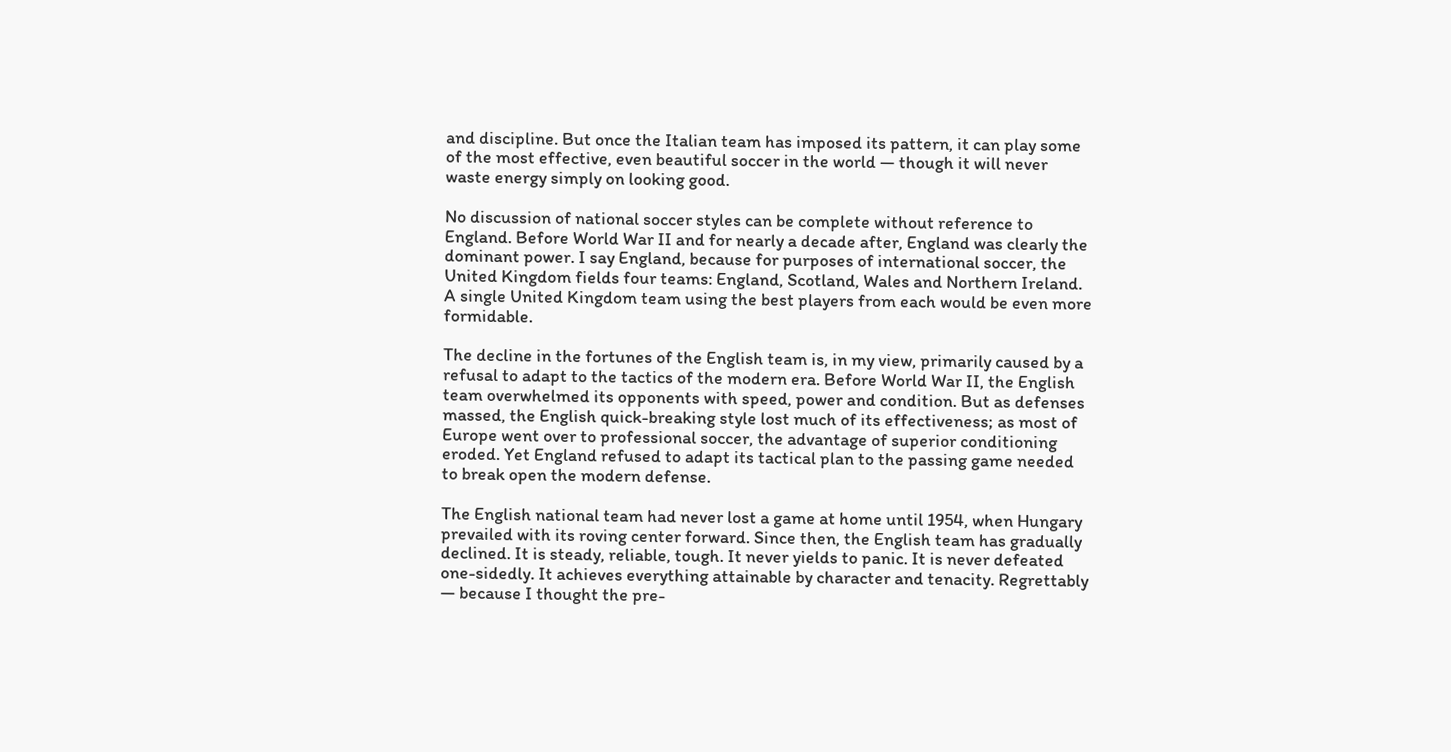and discipline. But once the Italian team has imposed its pattern, it can play some of the most effective, even beautiful soccer in the world — though it will never waste energy simply on looking good.

No discussion of national soccer styles can be complete without reference to England. Before World War II and for nearly a decade after, England was clearly the dominant power. I say England, because for purposes of international soccer, the United Kingdom fields four teams: England, Scotland, Wales and Northern Ireland. A single United Kingdom team using the best players from each would be even more formidable.

The decline in the fortunes of the English team is, in my view, primarily caused by a refusal to adapt to the tactics of the modern era. Before World War II, the English team overwhelmed its opponents with speed, power and condition. But as defenses massed, the English quick-breaking style lost much of its effectiveness; as most of Europe went over to professional soccer, the advantage of superior conditioning eroded. Yet England refused to adapt its tactical plan to the passing game needed to break open the modern defense.

The English national team had never lost a game at home until 1954, when Hungary prevailed with its roving center forward. Since then, the English team has gradually declined. It is steady, reliable, tough. It never yields to panic. It is never defeated one-sidedly. It achieves everything attainable by character and tenacity. Regrettably — because I thought the pre-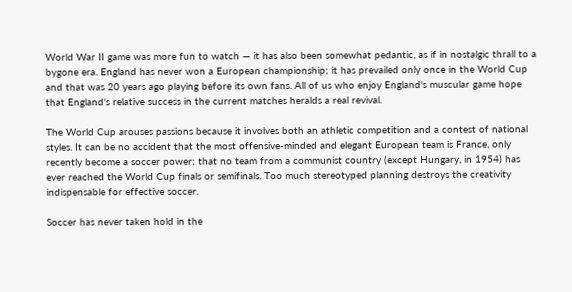World War II game was more fun to watch — it has also been somewhat pedantic, as if in nostalgic thrall to a bygone era. England has never won a European championship; it has prevailed only once in the World Cup and that was 20 years ago playing before its own fans. All of us who enjoy England's muscular game hope that England's relative success in the current matches heralds a real revival.

The World Cup arouses passions because it involves both an athletic competition and a contest of national styles. It can be no accident that the most offensive-minded and elegant European team is France, only recently become a soccer power; that no team from a communist country (except Hungary, in 1954) has ever reached the World Cup finals or semifinals. Too much stereotyped planning destroys the creativity indispensable for effective soccer.

Soccer has never taken hold in the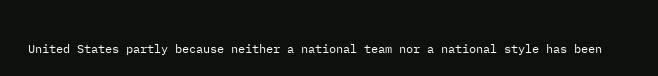United States partly because neither a national team nor a national style has been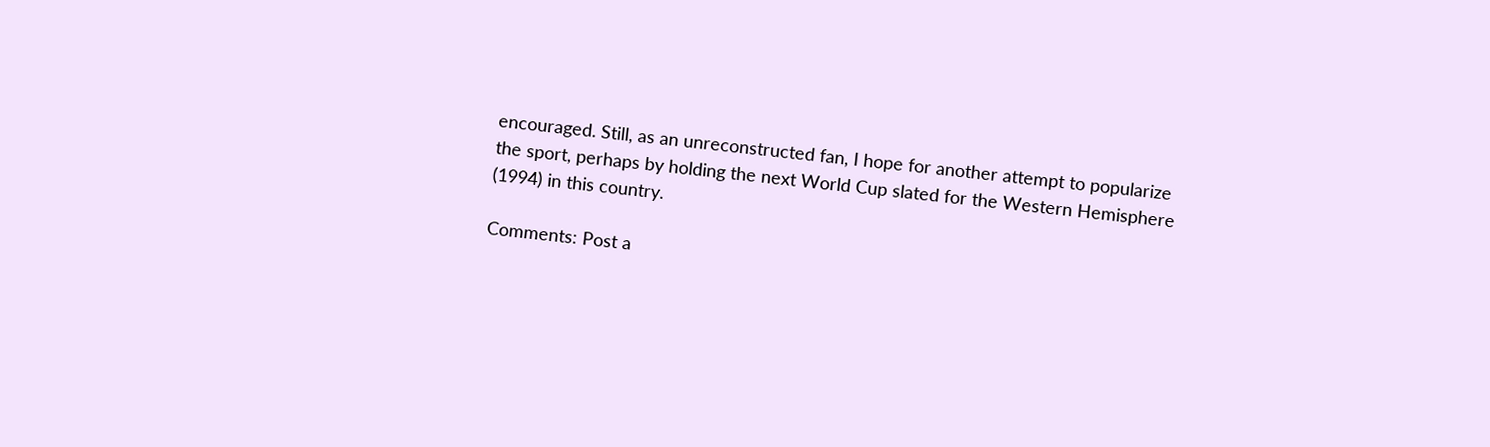encouraged. Still, as an unreconstructed fan, I hope for another attempt to popularize the sport, perhaps by holding the next World Cup slated for the Western Hemisphere (1994) in this country.

Comments: Post a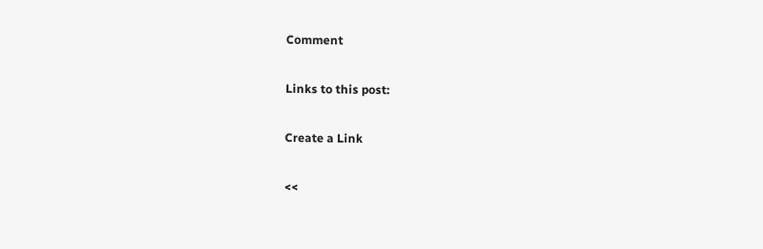Comment

Links to this post:

Create a Link

<<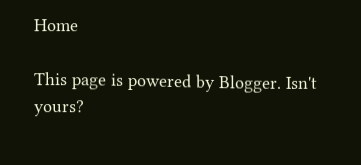Home

This page is powered by Blogger. Isn't yours?